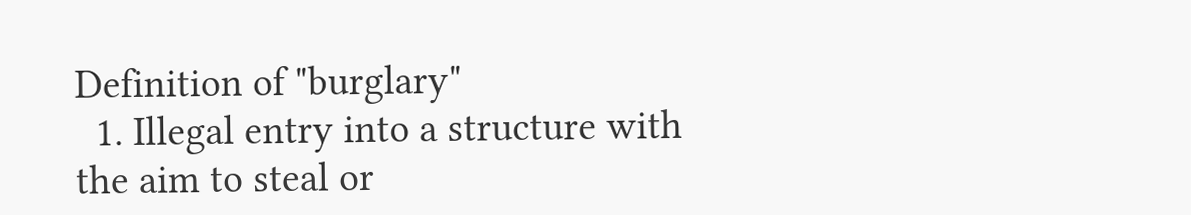Definition of "burglary"
  1. Illegal entry into a structure with the aim to steal or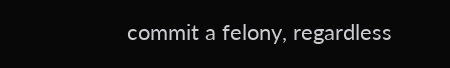commit a felony, regardless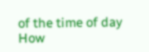of the time of day
How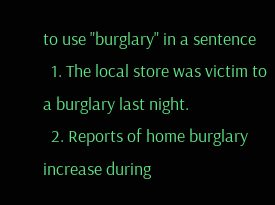to use "burglary" in a sentence
  1. The local store was victim to a burglary last night.
  2. Reports of home burglary increase during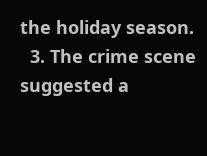the holiday season.
  3. The crime scene suggested a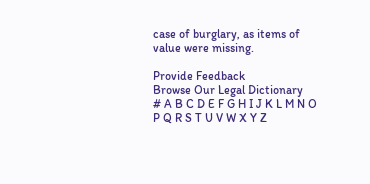case of burglary, as items of value were missing.

Provide Feedback
Browse Our Legal Dictionary
# A B C D E F G H I J K L M N O P Q R S T U V W X Y Z